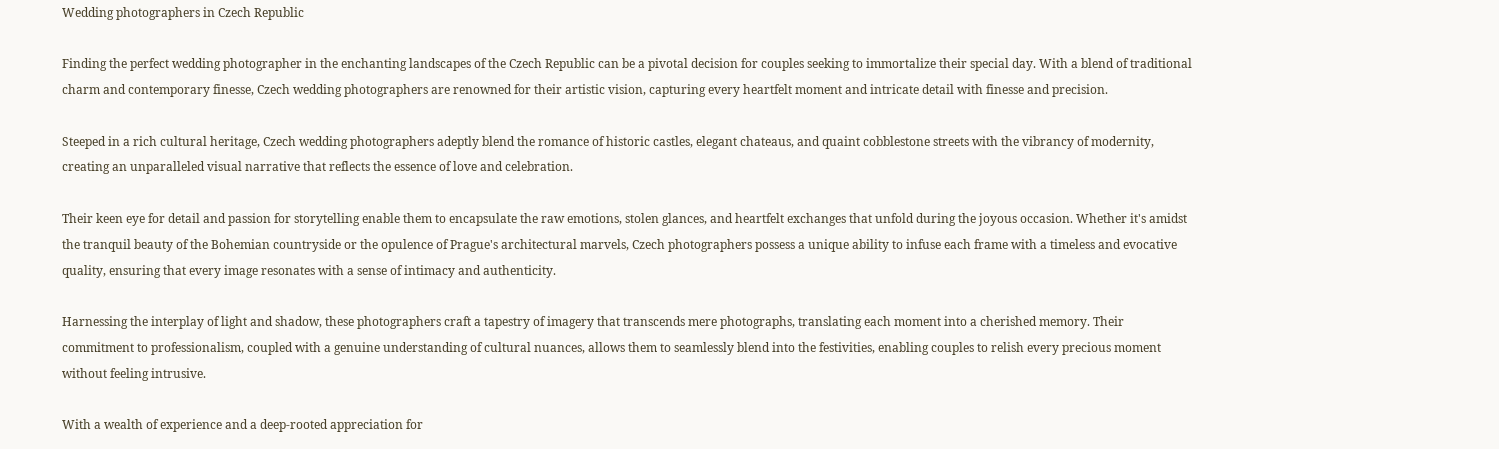Wedding photographers in Czech Republic

Finding the perfect wedding photographer in the enchanting landscapes of the Czech Republic can be a pivotal decision for couples seeking to immortalize their special day. With a blend of traditional charm and contemporary finesse, Czech wedding photographers are renowned for their artistic vision, capturing every heartfelt moment and intricate detail with finesse and precision.

Steeped in a rich cultural heritage, Czech wedding photographers adeptly blend the romance of historic castles, elegant chateaus, and quaint cobblestone streets with the vibrancy of modernity, creating an unparalleled visual narrative that reflects the essence of love and celebration.

Their keen eye for detail and passion for storytelling enable them to encapsulate the raw emotions, stolen glances, and heartfelt exchanges that unfold during the joyous occasion. Whether it's amidst the tranquil beauty of the Bohemian countryside or the opulence of Prague's architectural marvels, Czech photographers possess a unique ability to infuse each frame with a timeless and evocative quality, ensuring that every image resonates with a sense of intimacy and authenticity.

Harnessing the interplay of light and shadow, these photographers craft a tapestry of imagery that transcends mere photographs, translating each moment into a cherished memory. Their commitment to professionalism, coupled with a genuine understanding of cultural nuances, allows them to seamlessly blend into the festivities, enabling couples to relish every precious moment without feeling intrusive.

With a wealth of experience and a deep-rooted appreciation for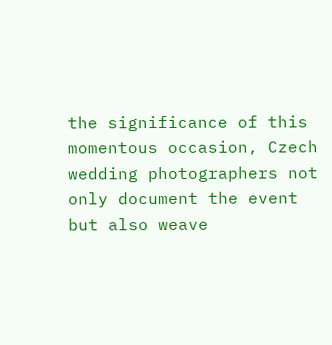the significance of this momentous occasion, Czech wedding photographers not only document the event but also weave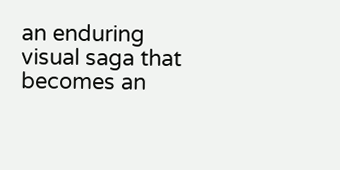an enduring visual saga that becomes an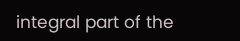integral part of the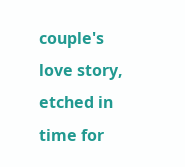couple's love story, etched in time for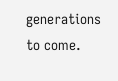generations to come.